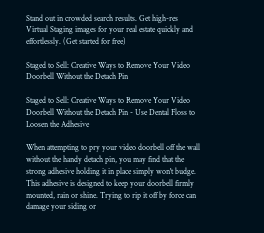Stand out in crowded search results. Get high-res Virtual Staging images for your real estate quickly and effortlessly. (Get started for free)

Staged to Sell: Creative Ways to Remove Your Video Doorbell Without the Detach Pin

Staged to Sell: Creative Ways to Remove Your Video Doorbell Without the Detach Pin - Use Dental Floss to Loosen the Adhesive

When attempting to pry your video doorbell off the wall without the handy detach pin, you may find that the strong adhesive holding it in place simply won't budge. This adhesive is designed to keep your doorbell firmly mounted, rain or shine. Trying to rip it off by force can damage your siding or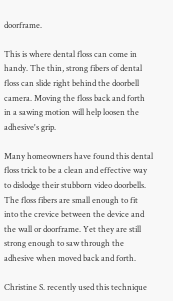doorframe.

This is where dental floss can come in handy. The thin, strong fibers of dental floss can slide right behind the doorbell camera. Moving the floss back and forth in a sawing motion will help loosen the adhesive's grip.

Many homeowners have found this dental floss trick to be a clean and effective way to dislodge their stubborn video doorbells. The floss fibers are small enough to fit into the crevice between the device and the wall or doorframe. Yet they are still strong enough to saw through the adhesive when moved back and forth.

Christine S. recently used this technique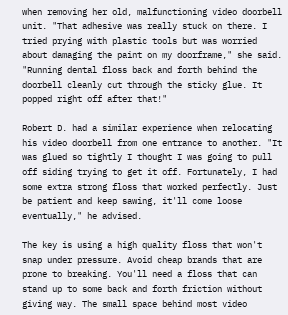when removing her old, malfunctioning video doorbell unit. "That adhesive was really stuck on there. I tried prying with plastic tools but was worried about damaging the paint on my doorframe," she said. "Running dental floss back and forth behind the doorbell cleanly cut through the sticky glue. It popped right off after that!"

Robert D. had a similar experience when relocating his video doorbell from one entrance to another. "It was glued so tightly I thought I was going to pull off siding trying to get it off. Fortunately, I had some extra strong floss that worked perfectly. Just be patient and keep sawing, it'll come loose eventually," he advised.

The key is using a high quality floss that won't snap under pressure. Avoid cheap brands that are prone to breaking. You'll need a floss that can stand up to some back and forth friction without giving way. The small space behind most video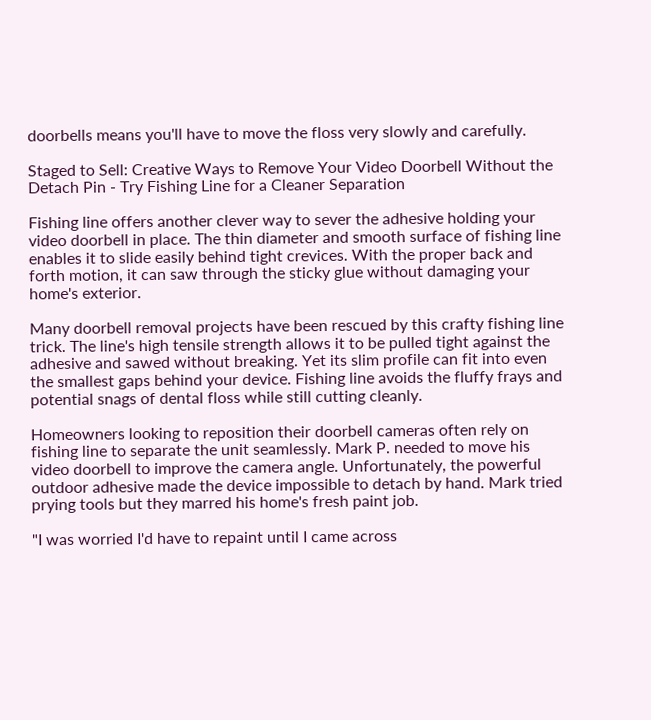doorbells means you'll have to move the floss very slowly and carefully.

Staged to Sell: Creative Ways to Remove Your Video Doorbell Without the Detach Pin - Try Fishing Line for a Cleaner Separation

Fishing line offers another clever way to sever the adhesive holding your video doorbell in place. The thin diameter and smooth surface of fishing line enables it to slide easily behind tight crevices. With the proper back and forth motion, it can saw through the sticky glue without damaging your home's exterior.

Many doorbell removal projects have been rescued by this crafty fishing line trick. The line's high tensile strength allows it to be pulled tight against the adhesive and sawed without breaking. Yet its slim profile can fit into even the smallest gaps behind your device. Fishing line avoids the fluffy frays and potential snags of dental floss while still cutting cleanly.

Homeowners looking to reposition their doorbell cameras often rely on fishing line to separate the unit seamlessly. Mark P. needed to move his video doorbell to improve the camera angle. Unfortunately, the powerful outdoor adhesive made the device impossible to detach by hand. Mark tried prying tools but they marred his home's fresh paint job.

"I was worried I'd have to repaint until I came across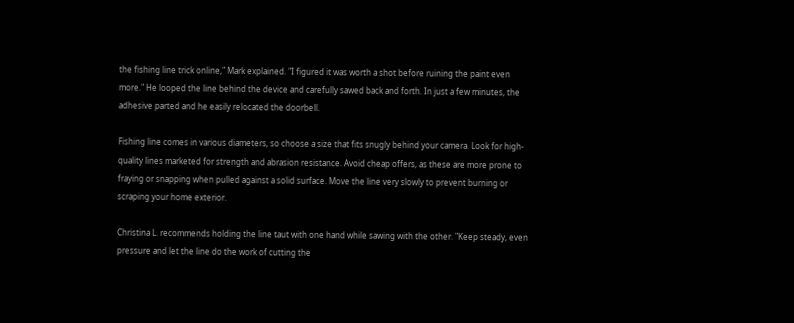the fishing line trick online," Mark explained. "I figured it was worth a shot before ruining the paint even more." He looped the line behind the device and carefully sawed back and forth. In just a few minutes, the adhesive parted and he easily relocated the doorbell.

Fishing line comes in various diameters, so choose a size that fits snugly behind your camera. Look for high-quality lines marketed for strength and abrasion resistance. Avoid cheap offers, as these are more prone to fraying or snapping when pulled against a solid surface. Move the line very slowly to prevent burning or scraping your home exterior.

Christina L. recommends holding the line taut with one hand while sawing with the other. "Keep steady, even pressure and let the line do the work of cutting the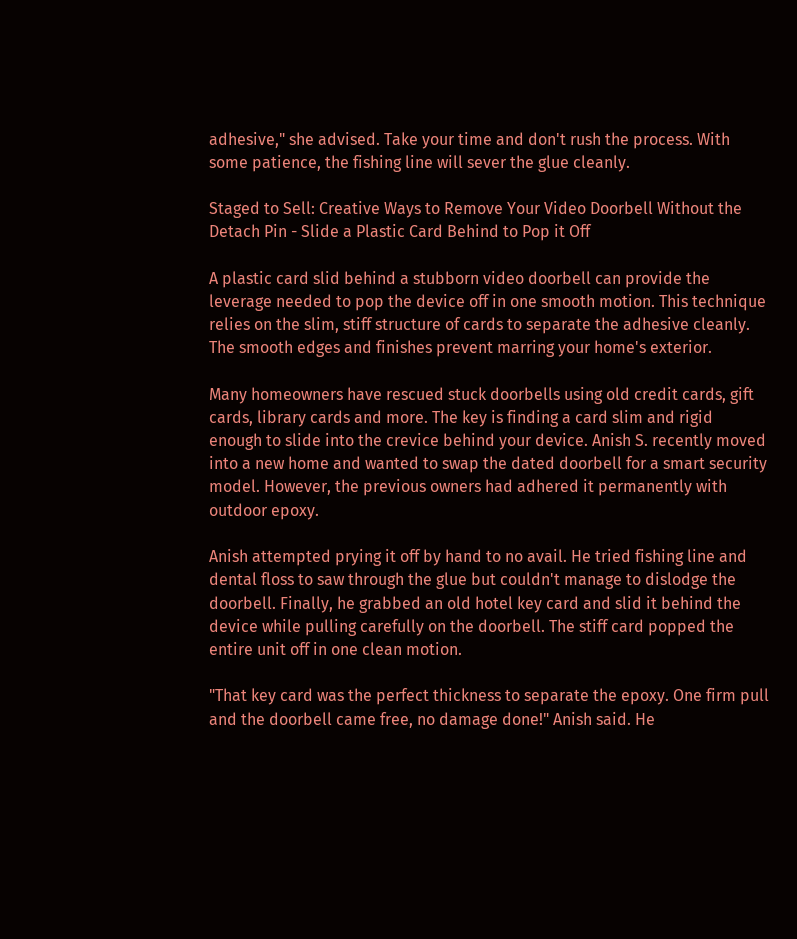adhesive," she advised. Take your time and don't rush the process. With some patience, the fishing line will sever the glue cleanly.

Staged to Sell: Creative Ways to Remove Your Video Doorbell Without the Detach Pin - Slide a Plastic Card Behind to Pop it Off

A plastic card slid behind a stubborn video doorbell can provide the leverage needed to pop the device off in one smooth motion. This technique relies on the slim, stiff structure of cards to separate the adhesive cleanly. The smooth edges and finishes prevent marring your home's exterior.

Many homeowners have rescued stuck doorbells using old credit cards, gift cards, library cards and more. The key is finding a card slim and rigid enough to slide into the crevice behind your device. Anish S. recently moved into a new home and wanted to swap the dated doorbell for a smart security model. However, the previous owners had adhered it permanently with outdoor epoxy.

Anish attempted prying it off by hand to no avail. He tried fishing line and dental floss to saw through the glue but couldn't manage to dislodge the doorbell. Finally, he grabbed an old hotel key card and slid it behind the device while pulling carefully on the doorbell. The stiff card popped the entire unit off in one clean motion.

"That key card was the perfect thickness to separate the epoxy. One firm pull and the doorbell came free, no damage done!" Anish said. He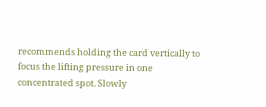recommends holding the card vertically to focus the lifting pressure in one concentrated spot. Slowly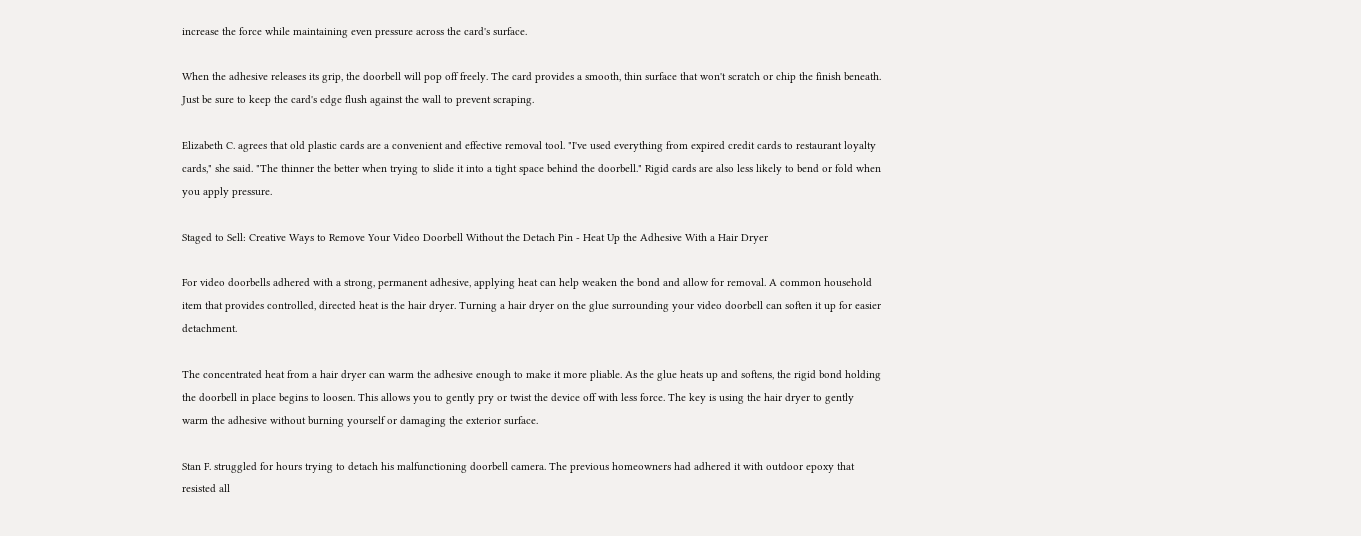increase the force while maintaining even pressure across the card's surface.

When the adhesive releases its grip, the doorbell will pop off freely. The card provides a smooth, thin surface that won't scratch or chip the finish beneath. Just be sure to keep the card's edge flush against the wall to prevent scraping.

Elizabeth C. agrees that old plastic cards are a convenient and effective removal tool. "I've used everything from expired credit cards to restaurant loyalty cards," she said. "The thinner the better when trying to slide it into a tight space behind the doorbell." Rigid cards are also less likely to bend or fold when you apply pressure.

Staged to Sell: Creative Ways to Remove Your Video Doorbell Without the Detach Pin - Heat Up the Adhesive With a Hair Dryer

For video doorbells adhered with a strong, permanent adhesive, applying heat can help weaken the bond and allow for removal. A common household item that provides controlled, directed heat is the hair dryer. Turning a hair dryer on the glue surrounding your video doorbell can soften it up for easier detachment.

The concentrated heat from a hair dryer can warm the adhesive enough to make it more pliable. As the glue heats up and softens, the rigid bond holding the doorbell in place begins to loosen. This allows you to gently pry or twist the device off with less force. The key is using the hair dryer to gently warm the adhesive without burning yourself or damaging the exterior surface.

Stan F. struggled for hours trying to detach his malfunctioning doorbell camera. The previous homeowners had adhered it with outdoor epoxy that resisted all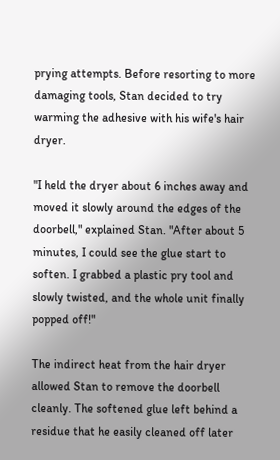prying attempts. Before resorting to more damaging tools, Stan decided to try warming the adhesive with his wife's hair dryer.

"I held the dryer about 6 inches away and moved it slowly around the edges of the doorbell," explained Stan. "After about 5 minutes, I could see the glue start to soften. I grabbed a plastic pry tool and slowly twisted, and the whole unit finally popped off!"

The indirect heat from the hair dryer allowed Stan to remove the doorbell cleanly. The softened glue left behind a residue that he easily cleaned off later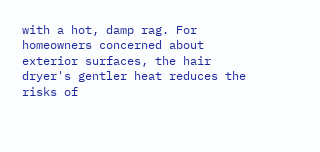with a hot, damp rag. For homeowners concerned about exterior surfaces, the hair dryer's gentler heat reduces the risks of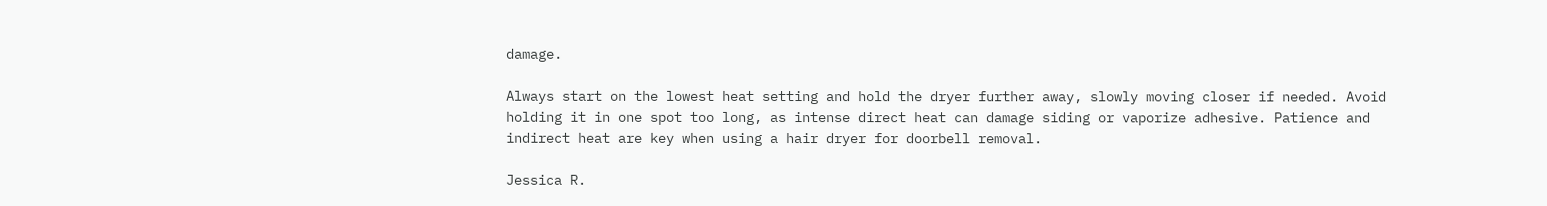damage.

Always start on the lowest heat setting and hold the dryer further away, slowly moving closer if needed. Avoid holding it in one spot too long, as intense direct heat can damage siding or vaporize adhesive. Patience and indirect heat are key when using a hair dryer for doorbell removal.

Jessica R.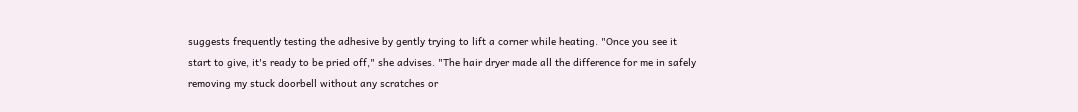suggests frequently testing the adhesive by gently trying to lift a corner while heating. "Once you see it start to give, it's ready to be pried off," she advises. "The hair dryer made all the difference for me in safely removing my stuck doorbell without any scratches or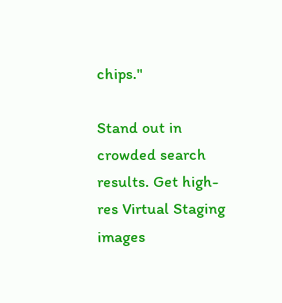chips."

Stand out in crowded search results. Get high-res Virtual Staging images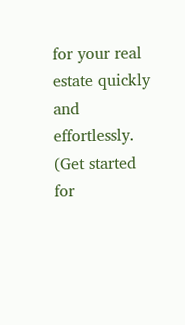for your real estate quickly and effortlessly. (Get started for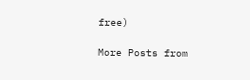free)

More Posts from